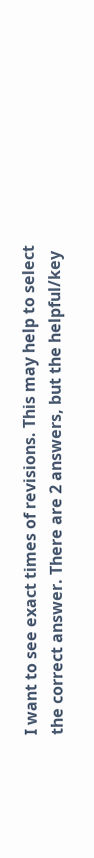I want to see exact times of revisions. This may help to select the correct answer. There are 2 answers, but the helpful/key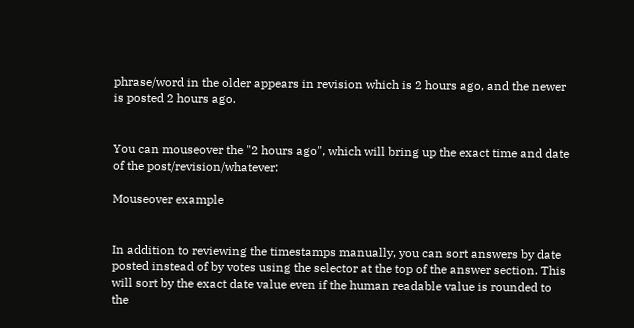phrase/word in the older appears in revision which is 2 hours ago, and the newer is posted 2 hours ago.


You can mouseover the "2 hours ago", which will bring up the exact time and date of the post/revision/whatever:

Mouseover example


In addition to reviewing the timestamps manually, you can sort answers by date posted instead of by votes using the selector at the top of the answer section. This will sort by the exact date value even if the human readable value is rounded to the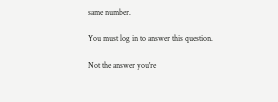same number.

You must log in to answer this question.

Not the answer you're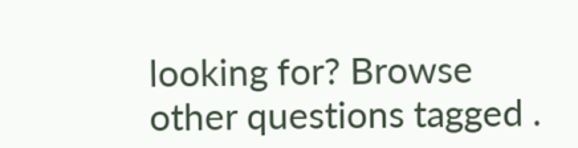looking for? Browse other questions tagged .